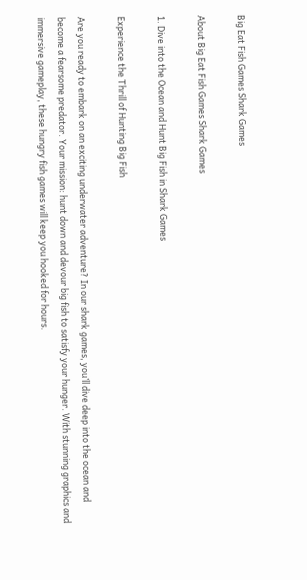Big Eat Fish Games Shark Games

About Big Eat Fish Games Shark Games

1. Dive into the Ocean and Hunt Big Fish in Shark Games

Experience the Thrill of Hunting Big Fish

Are you ready to embark on an exciting underwater adventure? In our shark games, you’ll dive deep into the ocean and become a fearsome predator. Your mission: hunt down and devour big fish to satisfy your hunger. With stunning graphics and immersive gameplay, these hungry fish games will keep you hooked for hours.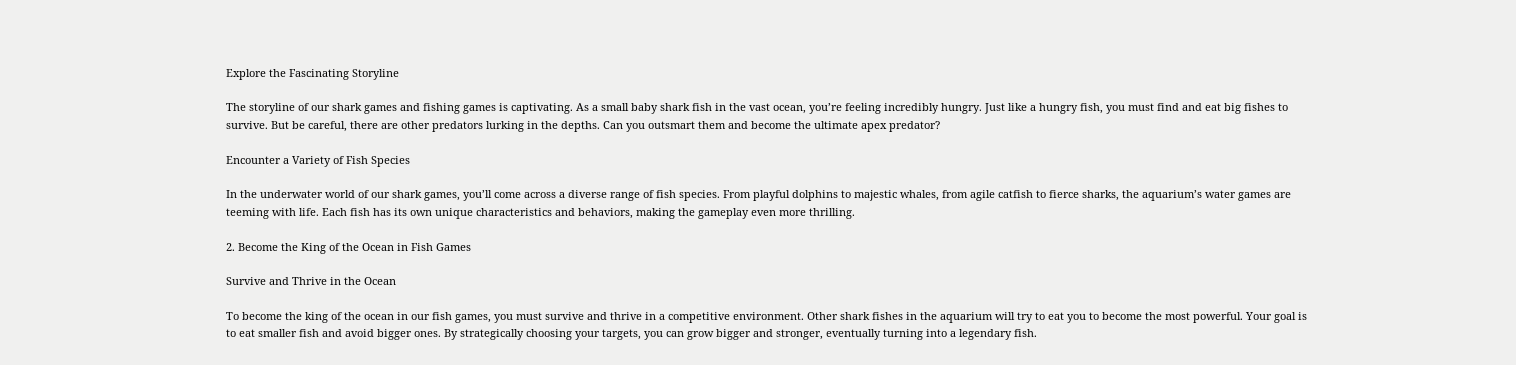Explore the Fascinating Storyline

The storyline of our shark games and fishing games is captivating. As a small baby shark fish in the vast ocean, you’re feeling incredibly hungry. Just like a hungry fish, you must find and eat big fishes to survive. But be careful, there are other predators lurking in the depths. Can you outsmart them and become the ultimate apex predator?

Encounter a Variety of Fish Species

In the underwater world of our shark games, you’ll come across a diverse range of fish species. From playful dolphins to majestic whales, from agile catfish to fierce sharks, the aquarium’s water games are teeming with life. Each fish has its own unique characteristics and behaviors, making the gameplay even more thrilling.

2. Become the King of the Ocean in Fish Games

Survive and Thrive in the Ocean

To become the king of the ocean in our fish games, you must survive and thrive in a competitive environment. Other shark fishes in the aquarium will try to eat you to become the most powerful. Your goal is to eat smaller fish and avoid bigger ones. By strategically choosing your targets, you can grow bigger and stronger, eventually turning into a legendary fish.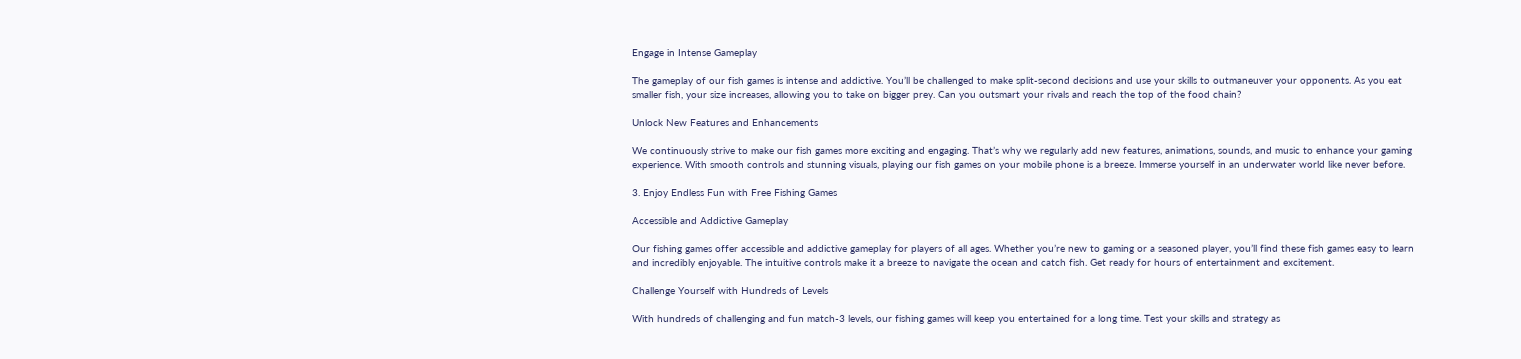Engage in Intense Gameplay

The gameplay of our fish games is intense and addictive. You’ll be challenged to make split-second decisions and use your skills to outmaneuver your opponents. As you eat smaller fish, your size increases, allowing you to take on bigger prey. Can you outsmart your rivals and reach the top of the food chain?

Unlock New Features and Enhancements

We continuously strive to make our fish games more exciting and engaging. That’s why we regularly add new features, animations, sounds, and music to enhance your gaming experience. With smooth controls and stunning visuals, playing our fish games on your mobile phone is a breeze. Immerse yourself in an underwater world like never before.

3. Enjoy Endless Fun with Free Fishing Games

Accessible and Addictive Gameplay

Our fishing games offer accessible and addictive gameplay for players of all ages. Whether you’re new to gaming or a seasoned player, you’ll find these fish games easy to learn and incredibly enjoyable. The intuitive controls make it a breeze to navigate the ocean and catch fish. Get ready for hours of entertainment and excitement.

Challenge Yourself with Hundreds of Levels

With hundreds of challenging and fun match-3 levels, our fishing games will keep you entertained for a long time. Test your skills and strategy as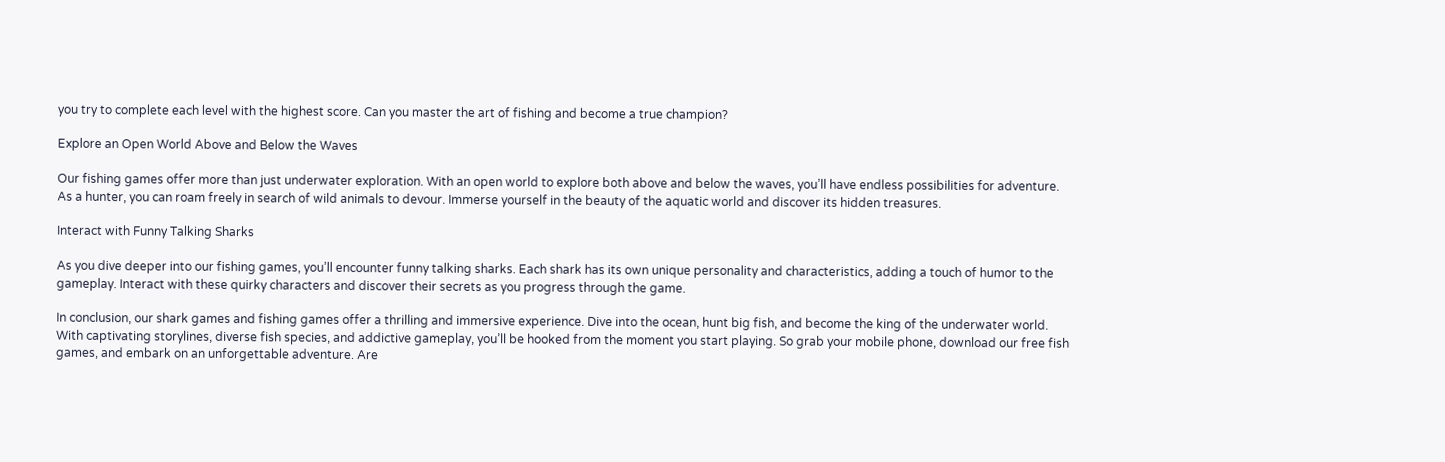you try to complete each level with the highest score. Can you master the art of fishing and become a true champion?

Explore an Open World Above and Below the Waves

Our fishing games offer more than just underwater exploration. With an open world to explore both above and below the waves, you’ll have endless possibilities for adventure. As a hunter, you can roam freely in search of wild animals to devour. Immerse yourself in the beauty of the aquatic world and discover its hidden treasures.

Interact with Funny Talking Sharks

As you dive deeper into our fishing games, you’ll encounter funny talking sharks. Each shark has its own unique personality and characteristics, adding a touch of humor to the gameplay. Interact with these quirky characters and discover their secrets as you progress through the game.

In conclusion, our shark games and fishing games offer a thrilling and immersive experience. Dive into the ocean, hunt big fish, and become the king of the underwater world. With captivating storylines, diverse fish species, and addictive gameplay, you’ll be hooked from the moment you start playing. So grab your mobile phone, download our free fish games, and embark on an unforgettable adventure. Are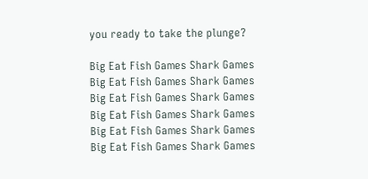you ready to take the plunge?

Big Eat Fish Games Shark Games
Big Eat Fish Games Shark Games
Big Eat Fish Games Shark Games
Big Eat Fish Games Shark Games
Big Eat Fish Games Shark Games
Big Eat Fish Games Shark Games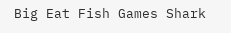Big Eat Fish Games Shark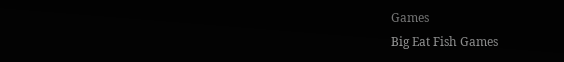Games
Big Eat Fish Games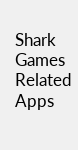Shark Games
Related Apps